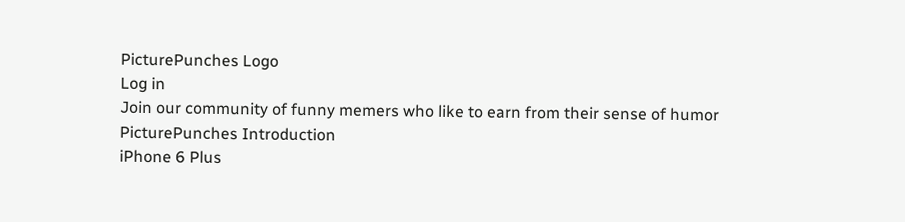PicturePunches Logo
Log in
Join our community of funny memers who like to earn from their sense of humor
PicturePunches Introduction
iPhone 6 Plus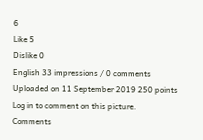6
Like 5
Dislike 0
English 33 impressions / 0 comments
Uploaded on 11 September 2019 250 points
Log in to comment on this picture.
Comments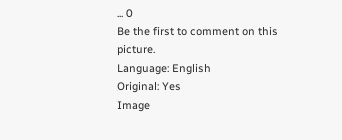... 0
Be the first to comment on this picture.
Language: English
Original: Yes
Image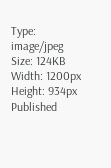Type: image/jpeg
Size: 124KB
Width: 1200px
Height: 934px
Published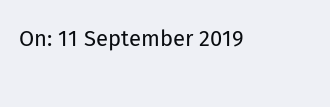On: 11 September 2019